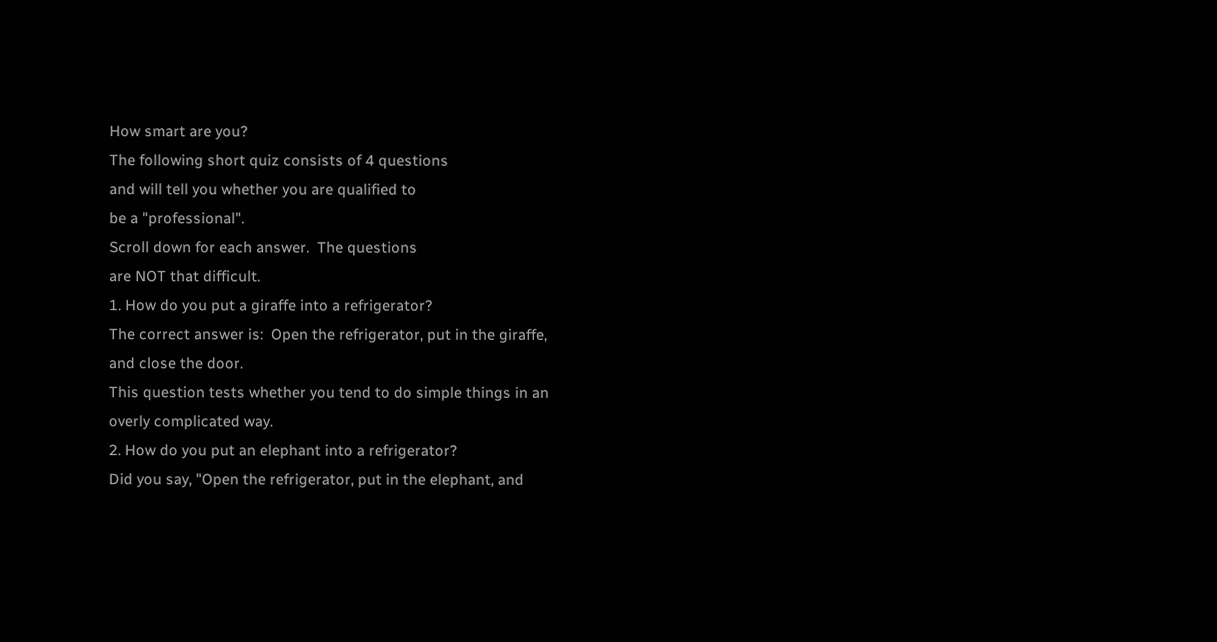How smart are you?
The following short quiz consists of 4 questions
and will tell you whether you are qualified to
be a "professional".
Scroll down for each answer.  The questions
are NOT that difficult.
1. How do you put a giraffe into a refrigerator?
The correct answer is:  Open the refrigerator, put in the giraffe,
and close the door.
This question tests whether you tend to do simple things in an
overly complicated way.
2. How do you put an elephant into a refrigerator?
Did you say, "Open the refrigerator, put in the elephant, and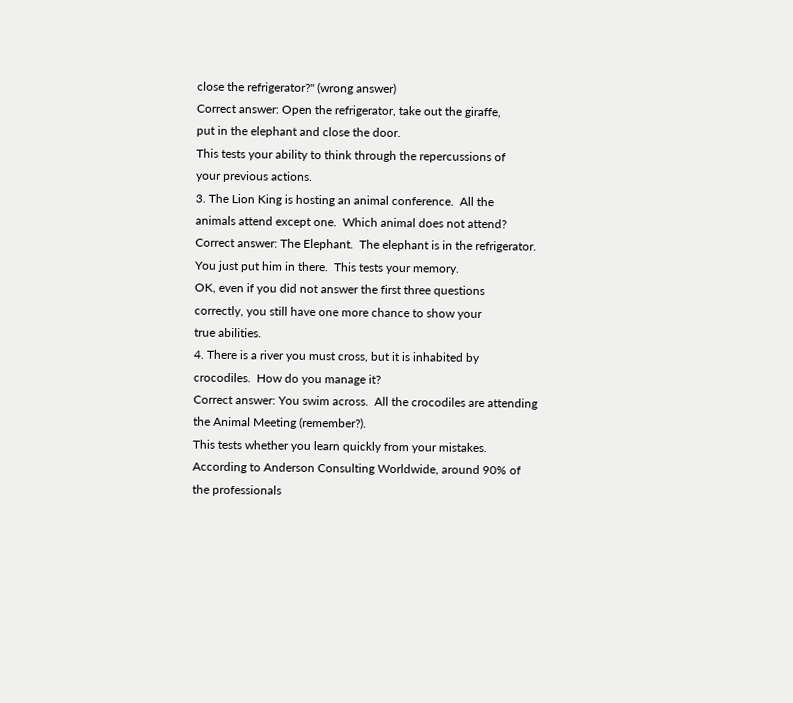close the refrigerator?" (wrong answer)
Correct answer: Open the refrigerator, take out the giraffe,
put in the elephant and close the door.
This tests your ability to think through the repercussions of
your previous actions.
3. The Lion King is hosting an animal conference.  All the
animals attend except one.  Which animal does not attend?
Correct answer: The Elephant.  The elephant is in the refrigerator.
You just put him in there.  This tests your memory.
OK, even if you did not answer the first three questions
correctly, you still have one more chance to show your
true abilities.
4. There is a river you must cross, but it is inhabited by
crocodiles.  How do you manage it?
Correct answer: You swim across.  All the crocodiles are attending
the Animal Meeting (remember?).
This tests whether you learn quickly from your mistakes.
According to Anderson Consulting Worldwide, around 90% of
the professionals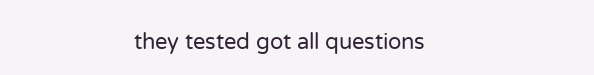they tested got all questions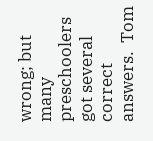wrong; but many
preschoolers got several correct answers.  Tom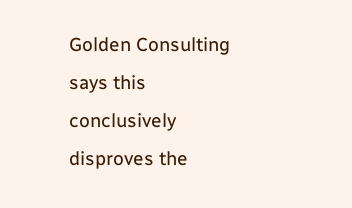Golden Consulting
says this conclusively disproves the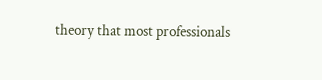theory that most professionals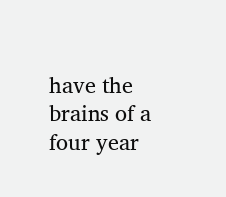have the brains of a four year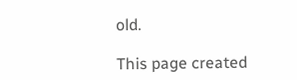old.

This page created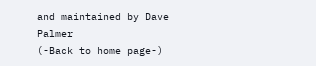and maintained by Dave Palmer
(-Back to home page-)